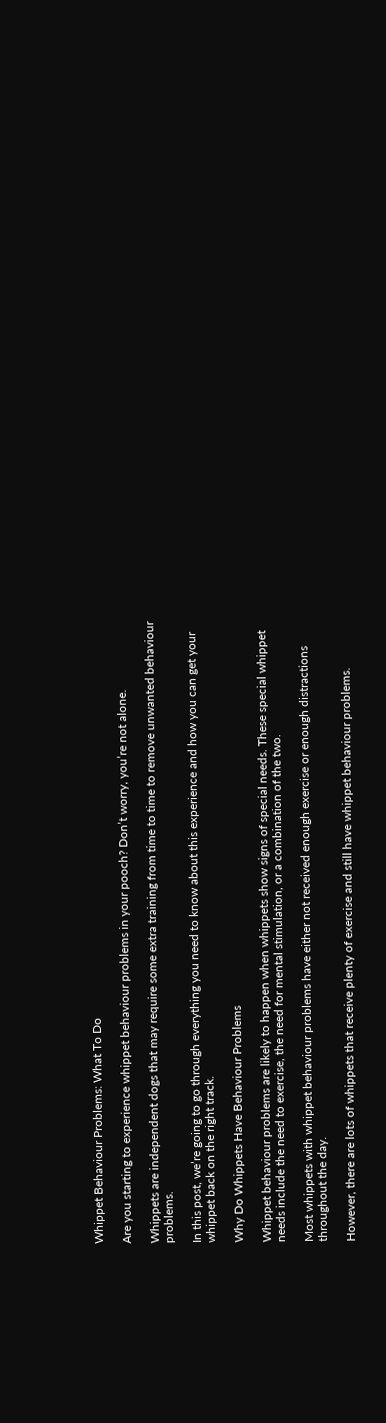Whippet Behaviour Problems: What To Do

Are you starting to experience whippet behaviour problems in your pooch? Don’t worry, you’re not alone.

Whippets are independent dogs that may require some extra training from time to time to remove unwanted behaviour problems.

In this post, we’re going to go through everything you need to know about this experience and how you can get your whippet back on the right track.

Why Do Whippets Have Behaviour Problems

Whippet behaviour problems are likely to happen when whippets show signs of special needs. These special whippet needs include the need to exercise, the need for mental stimulation, or a combination of the two.

Most whippets with whippet behaviour problems have either not received enough exercise or enough distractions throughout the day.

However, there are lots of whippets that receive plenty of exercise and still have whippet behaviour problems.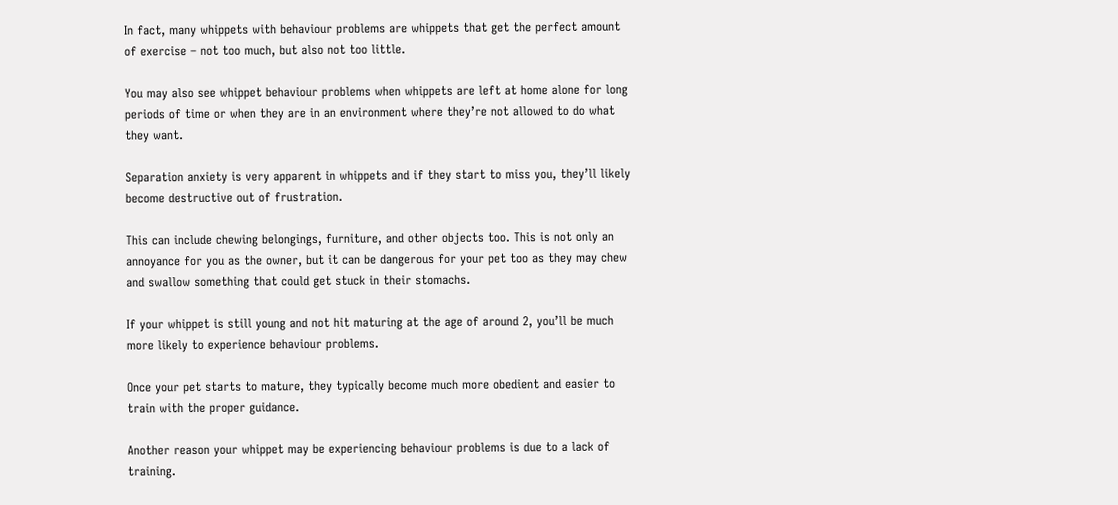In fact, many whippets with behaviour problems are whippets that get the perfect amount of exercise – not too much, but also not too little.

You may also see whippet behaviour problems when whippets are left at home alone for long periods of time or when they are in an environment where they’re not allowed to do what they want.

Separation anxiety is very apparent in whippets and if they start to miss you, they’ll likely become destructive out of frustration.

This can include chewing belongings, furniture, and other objects too. This is not only an annoyance for you as the owner, but it can be dangerous for your pet too as they may chew and swallow something that could get stuck in their stomachs.

If your whippet is still young and not hit maturing at the age of around 2, you’ll be much more likely to experience behaviour problems.

Once your pet starts to mature, they typically become much more obedient and easier to train with the proper guidance.

Another reason your whippet may be experiencing behaviour problems is due to a lack of training.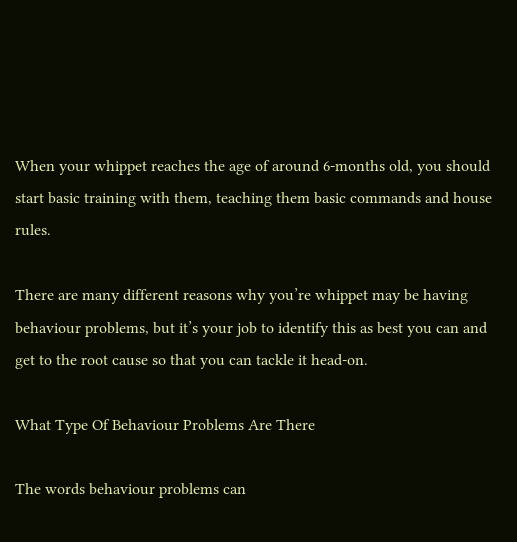When your whippet reaches the age of around 6-months old, you should start basic training with them, teaching them basic commands and house rules.

There are many different reasons why you’re whippet may be having behaviour problems, but it’s your job to identify this as best you can and get to the root cause so that you can tackle it head-on.

What Type Of Behaviour Problems Are There

The words behaviour problems can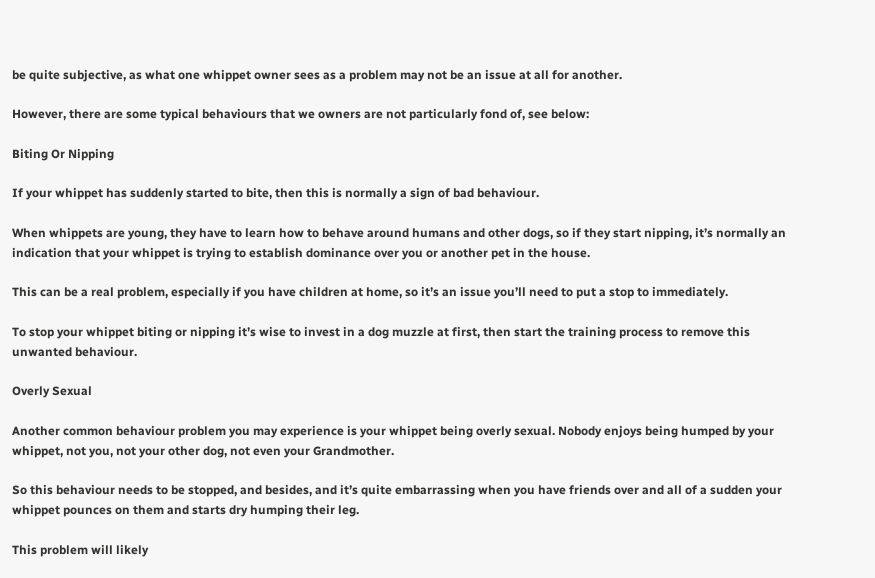be quite subjective, as what one whippet owner sees as a problem may not be an issue at all for another.

However, there are some typical behaviours that we owners are not particularly fond of, see below:

Biting Or Nipping

If your whippet has suddenly started to bite, then this is normally a sign of bad behaviour.

When whippets are young, they have to learn how to behave around humans and other dogs, so if they start nipping, it’s normally an indication that your whippet is trying to establish dominance over you or another pet in the house.

This can be a real problem, especially if you have children at home, so it’s an issue you’ll need to put a stop to immediately.

To stop your whippet biting or nipping it’s wise to invest in a dog muzzle at first, then start the training process to remove this unwanted behaviour.

Overly Sexual

Another common behaviour problem you may experience is your whippet being overly sexual. Nobody enjoys being humped by your whippet, not you, not your other dog, not even your Grandmother.

So this behaviour needs to be stopped, and besides, and it’s quite embarrassing when you have friends over and all of a sudden your whippet pounces on them and starts dry humping their leg.

This problem will likely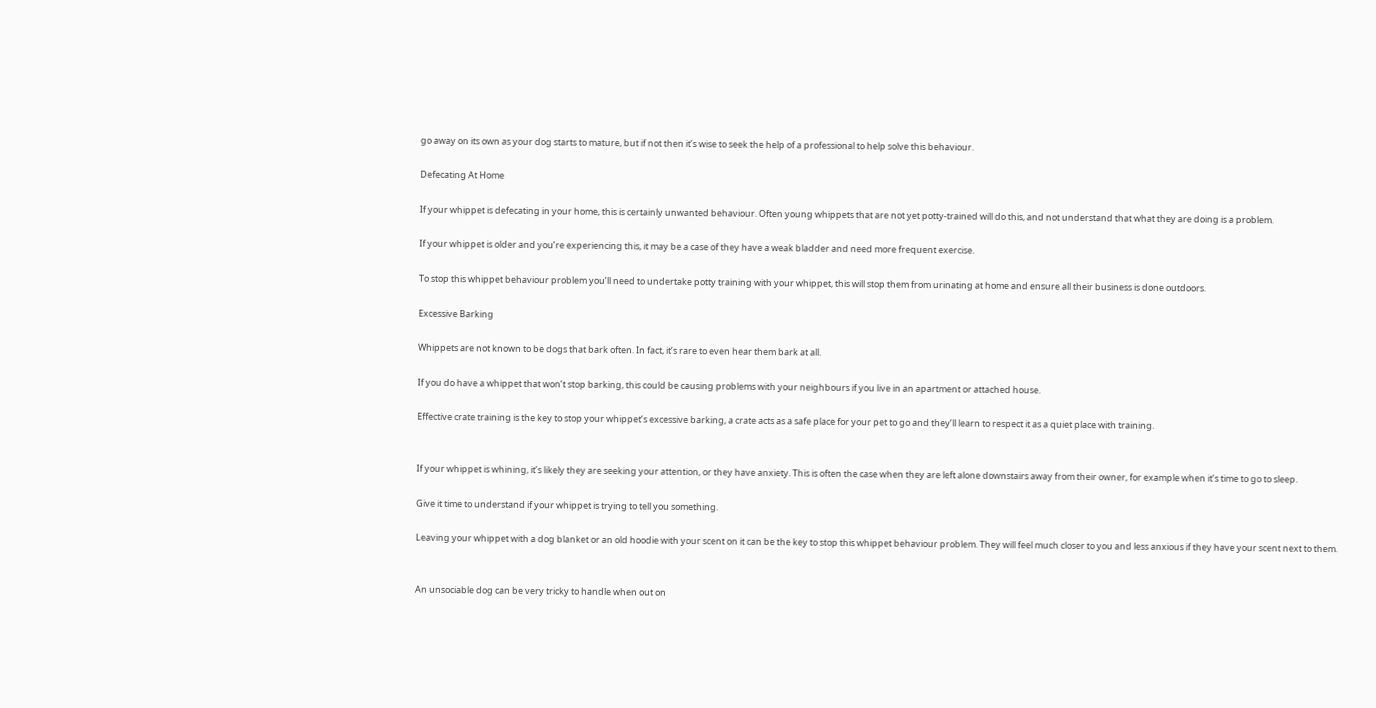go away on its own as your dog starts to mature, but if not then it’s wise to seek the help of a professional to help solve this behaviour.

Defecating At Home

If your whippet is defecating in your home, this is certainly unwanted behaviour. Often young whippets that are not yet potty-trained will do this, and not understand that what they are doing is a problem.

If your whippet is older and you’re experiencing this, it may be a case of they have a weak bladder and need more frequent exercise.

To stop this whippet behaviour problem you’ll need to undertake potty training with your whippet, this will stop them from urinating at home and ensure all their business is done outdoors.

Excessive Barking

Whippets are not known to be dogs that bark often. In fact, it’s rare to even hear them bark at all.

If you do have a whippet that won’t stop barking, this could be causing problems with your neighbours if you live in an apartment or attached house.

Effective crate training is the key to stop your whippet’s excessive barking, a crate acts as a safe place for your pet to go and they’ll learn to respect it as a quiet place with training.


If your whippet is whining, it’s likely they are seeking your attention, or they have anxiety. This is often the case when they are left alone downstairs away from their owner, for example when it’s time to go to sleep.

Give it time to understand if your whippet is trying to tell you something.

Leaving your whippet with a dog blanket or an old hoodie with your scent on it can be the key to stop this whippet behaviour problem. They will feel much closer to you and less anxious if they have your scent next to them.


An unsociable dog can be very tricky to handle when out on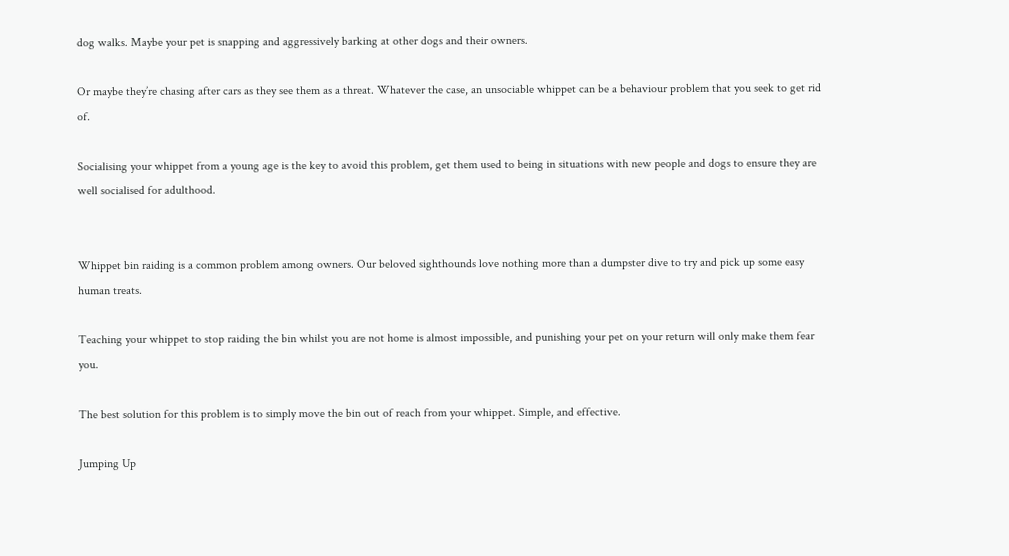dog walks. Maybe your pet is snapping and aggressively barking at other dogs and their owners.

Or maybe they’re chasing after cars as they see them as a threat. Whatever the case, an unsociable whippet can be a behaviour problem that you seek to get rid of.

Socialising your whippet from a young age is the key to avoid this problem, get them used to being in situations with new people and dogs to ensure they are well socialised for adulthood.


Whippet bin raiding is a common problem among owners. Our beloved sighthounds love nothing more than a dumpster dive to try and pick up some easy human treats.

Teaching your whippet to stop raiding the bin whilst you are not home is almost impossible, and punishing your pet on your return will only make them fear you.

The best solution for this problem is to simply move the bin out of reach from your whippet. Simple, and effective.

Jumping Up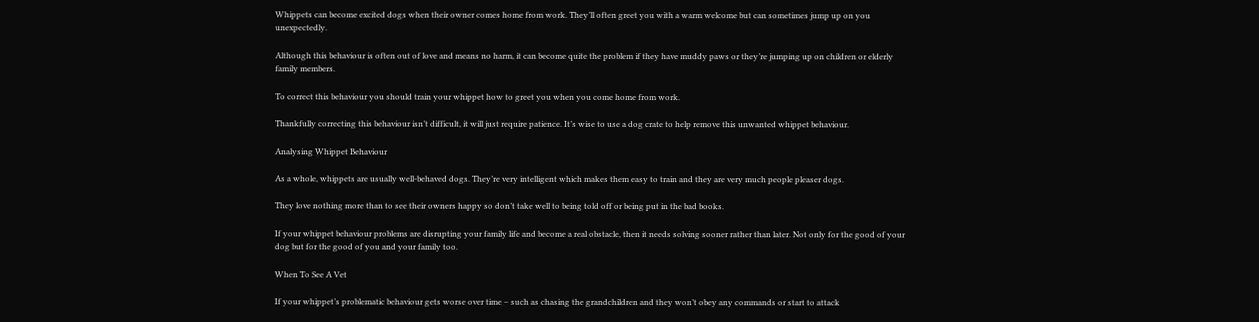Whippets can become excited dogs when their owner comes home from work. They’ll often greet you with a warm welcome but can sometimes jump up on you unexpectedly.

Although this behaviour is often out of love and means no harm, it can become quite the problem if they have muddy paws or they’re jumping up on children or elderly family members.

To correct this behaviour you should train your whippet how to greet you when you come home from work.

Thankfully correcting this behaviour isn’t difficult, it will just require patience. It’s wise to use a dog crate to help remove this unwanted whippet behaviour.

Analysing Whippet Behaviour

As a whole, whippets are usually well-behaved dogs. They’re very intelligent which makes them easy to train and they are very much people pleaser dogs.

They love nothing more than to see their owners happy so don’t take well to being told off or being put in the bad books.

If your whippet behaviour problems are disrupting your family life and become a real obstacle, then it needs solving sooner rather than later. Not only for the good of your dog but for the good of you and your family too.

When To See A Vet

If your whippet’s problematic behaviour gets worse over time – such as chasing the grandchildren and they won’t obey any commands or start to attack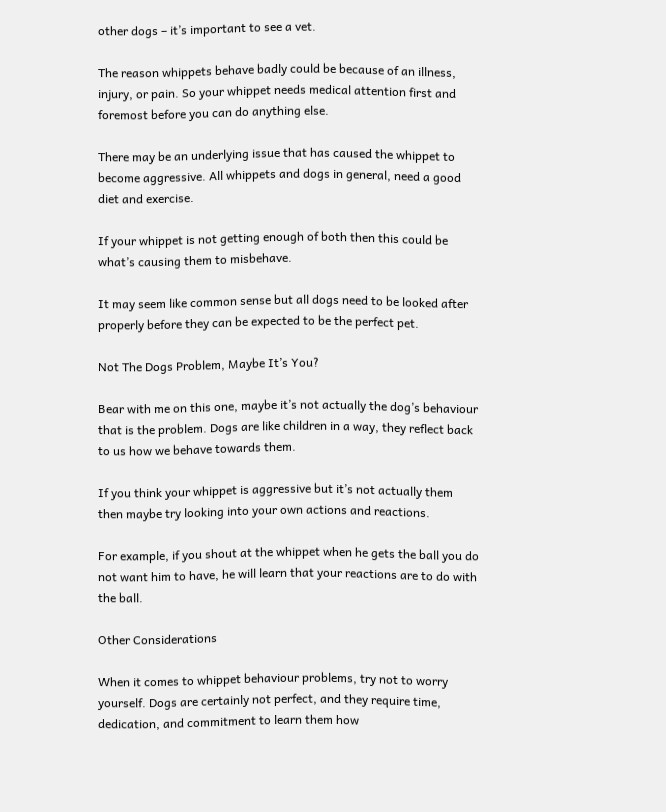other dogs – it’s important to see a vet.

The reason whippets behave badly could be because of an illness, injury, or pain. So your whippet needs medical attention first and foremost before you can do anything else.

There may be an underlying issue that has caused the whippet to become aggressive. All whippets and dogs in general, need a good diet and exercise.

If your whippet is not getting enough of both then this could be what’s causing them to misbehave.

It may seem like common sense but all dogs need to be looked after properly before they can be expected to be the perfect pet.

Not The Dogs Problem, Maybe It’s You?

Bear with me on this one, maybe it’s not actually the dog’s behaviour that is the problem. Dogs are like children in a way, they reflect back to us how we behave towards them.

If you think your whippet is aggressive but it’s not actually them then maybe try looking into your own actions and reactions.

For example, if you shout at the whippet when he gets the ball you do not want him to have, he will learn that your reactions are to do with the ball.

Other Considerations

When it comes to whippet behaviour problems, try not to worry yourself. Dogs are certainly not perfect, and they require time, dedication, and commitment to learn them how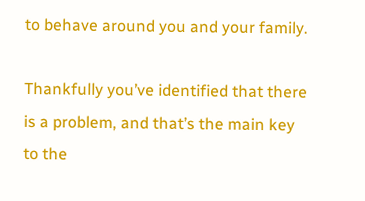to behave around you and your family.

Thankfully you’ve identified that there is a problem, and that’s the main key to the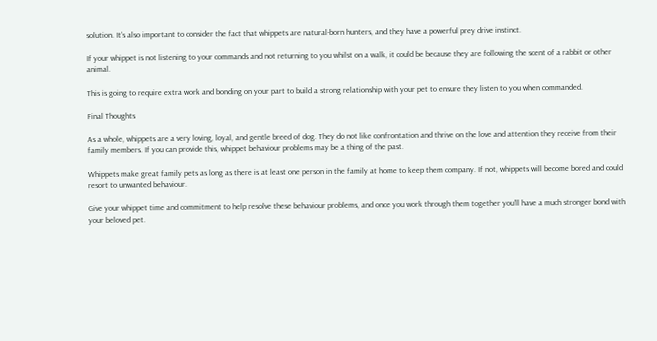solution. It’s also important to consider the fact that whippets are natural-born hunters, and they have a powerful prey drive instinct.

If your whippet is not listening to your commands and not returning to you whilst on a walk, it could be because they are following the scent of a rabbit or other animal.

This is going to require extra work and bonding on your part to build a strong relationship with your pet to ensure they listen to you when commanded.

Final Thoughts

As a whole, whippets are a very loving, loyal, and gentle breed of dog. They do not like confrontation and thrive on the love and attention they receive from their family members. If you can provide this, whippet behaviour problems may be a thing of the past.

Whippets make great family pets as long as there is at least one person in the family at home to keep them company. If not, whippets will become bored and could resort to unwanted behaviour.

Give your whippet time and commitment to help resolve these behaviour problems, and once you work through them together you’ll have a much stronger bond with your beloved pet.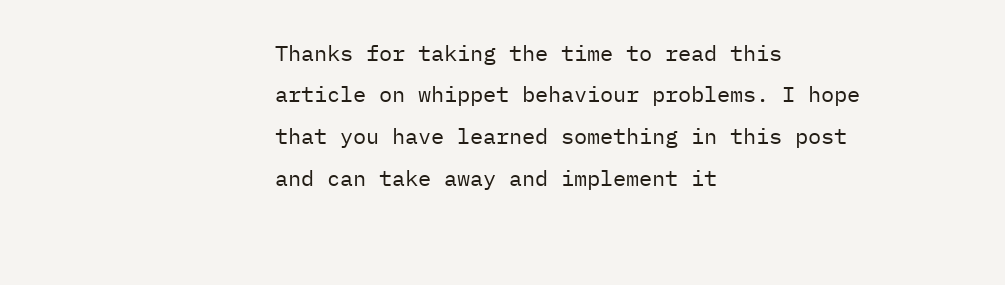Thanks for taking the time to read this article on whippet behaviour problems. I hope that you have learned something in this post and can take away and implement it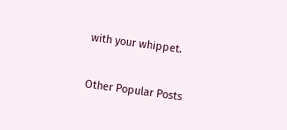with your whippet.

Other Popular Posts